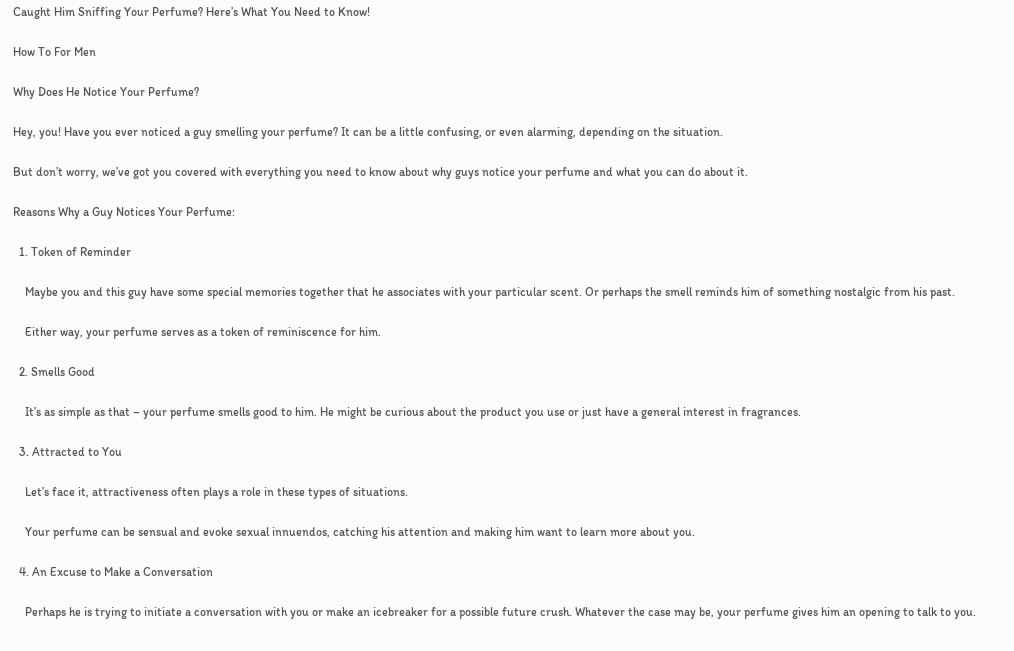Caught Him Sniffing Your Perfume? Here’s What You Need to Know!

How To For Men

Why Does He Notice Your Perfume?

Hey, you! Have you ever noticed a guy smelling your perfume? It can be a little confusing, or even alarming, depending on the situation.

But don’t worry, we’ve got you covered with everything you need to know about why guys notice your perfume and what you can do about it.

Reasons Why a Guy Notices Your Perfume:

  1. Token of Reminder

    Maybe you and this guy have some special memories together that he associates with your particular scent. Or perhaps the smell reminds him of something nostalgic from his past.

    Either way, your perfume serves as a token of reminiscence for him.

  2. Smells Good

    It’s as simple as that – your perfume smells good to him. He might be curious about the product you use or just have a general interest in fragrances.

  3. Attracted to You

    Let’s face it, attractiveness often plays a role in these types of situations.

    Your perfume can be sensual and evoke sexual innuendos, catching his attention and making him want to learn more about you.

  4. An Excuse to Make a Conversation

    Perhaps he is trying to initiate a conversation with you or make an icebreaker for a possible future crush. Whatever the case may be, your perfume gives him an opening to talk to you.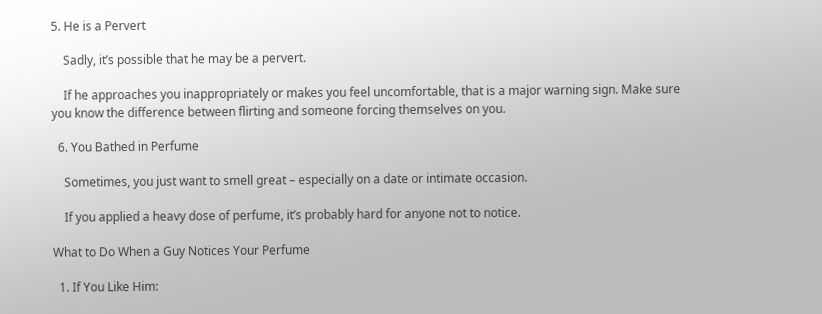5. He is a Pervert

    Sadly, it’s possible that he may be a pervert.

    If he approaches you inappropriately or makes you feel uncomfortable, that is a major warning sign. Make sure you know the difference between flirting and someone forcing themselves on you.

  6. You Bathed in Perfume

    Sometimes, you just want to smell great – especially on a date or intimate occasion.

    If you applied a heavy dose of perfume, it’s probably hard for anyone not to notice.

What to Do When a Guy Notices Your Perfume

  1. If You Like Him: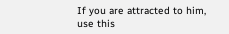If you are attracted to him, use this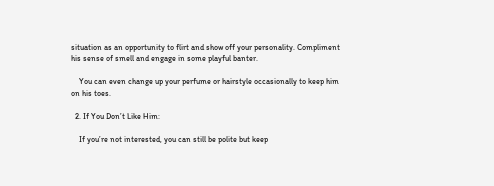situation as an opportunity to flirt and show off your personality. Compliment his sense of smell and engage in some playful banter.

    You can even change up your perfume or hairstyle occasionally to keep him on his toes.

  2. If You Don’t Like Him:

    If you’re not interested, you can still be polite but keep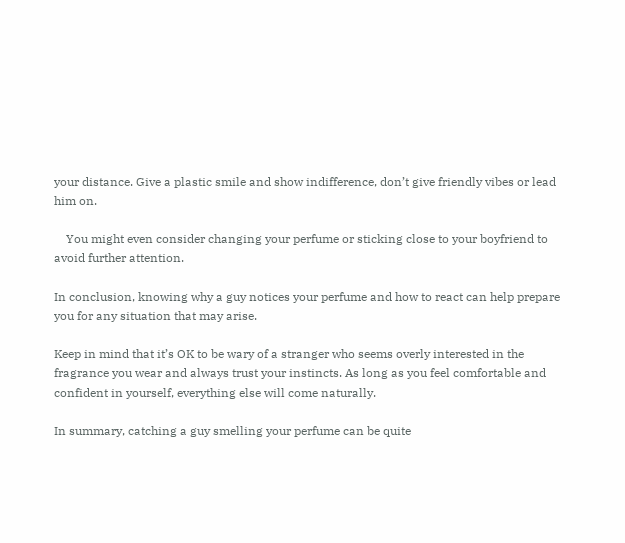your distance. Give a plastic smile and show indifference, don’t give friendly vibes or lead him on.

    You might even consider changing your perfume or sticking close to your boyfriend to avoid further attention.

In conclusion, knowing why a guy notices your perfume and how to react can help prepare you for any situation that may arise.

Keep in mind that it’s OK to be wary of a stranger who seems overly interested in the fragrance you wear and always trust your instincts. As long as you feel comfortable and confident in yourself, everything else will come naturally.

In summary, catching a guy smelling your perfume can be quite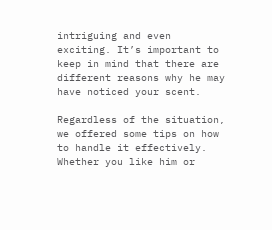intriguing and even exciting. It’s important to keep in mind that there are different reasons why he may have noticed your scent.

Regardless of the situation, we offered some tips on how to handle it effectively. Whether you like him or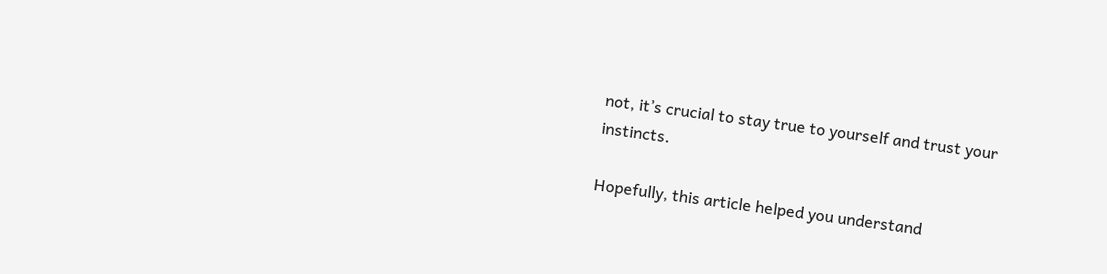not, it’s crucial to stay true to yourself and trust your instincts.

Hopefully, this article helped you understand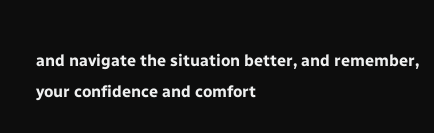and navigate the situation better, and remember, your confidence and comfort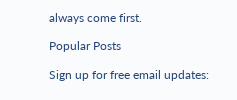always come first.

Popular Posts

Sign up for free email updates: